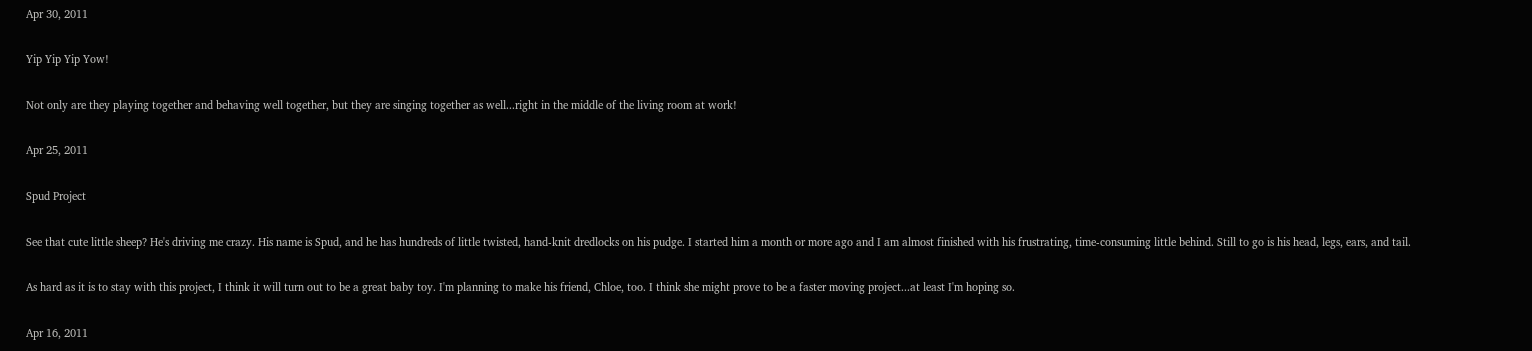Apr 30, 2011

Yip Yip Yip Yow!

Not only are they playing together and behaving well together, but they are singing together as well...right in the middle of the living room at work!

Apr 25, 2011

Spud Project

See that cute little sheep? He's driving me crazy. His name is Spud, and he has hundreds of little twisted, hand-knit dredlocks on his pudge. I started him a month or more ago and I am almost finished with his frustrating, time-consuming little behind. Still to go is his head, legs, ears, and tail.

As hard as it is to stay with this project, I think it will turn out to be a great baby toy. I'm planning to make his friend, Chloe, too. I think she might prove to be a faster moving project...at least I'm hoping so.

Apr 16, 2011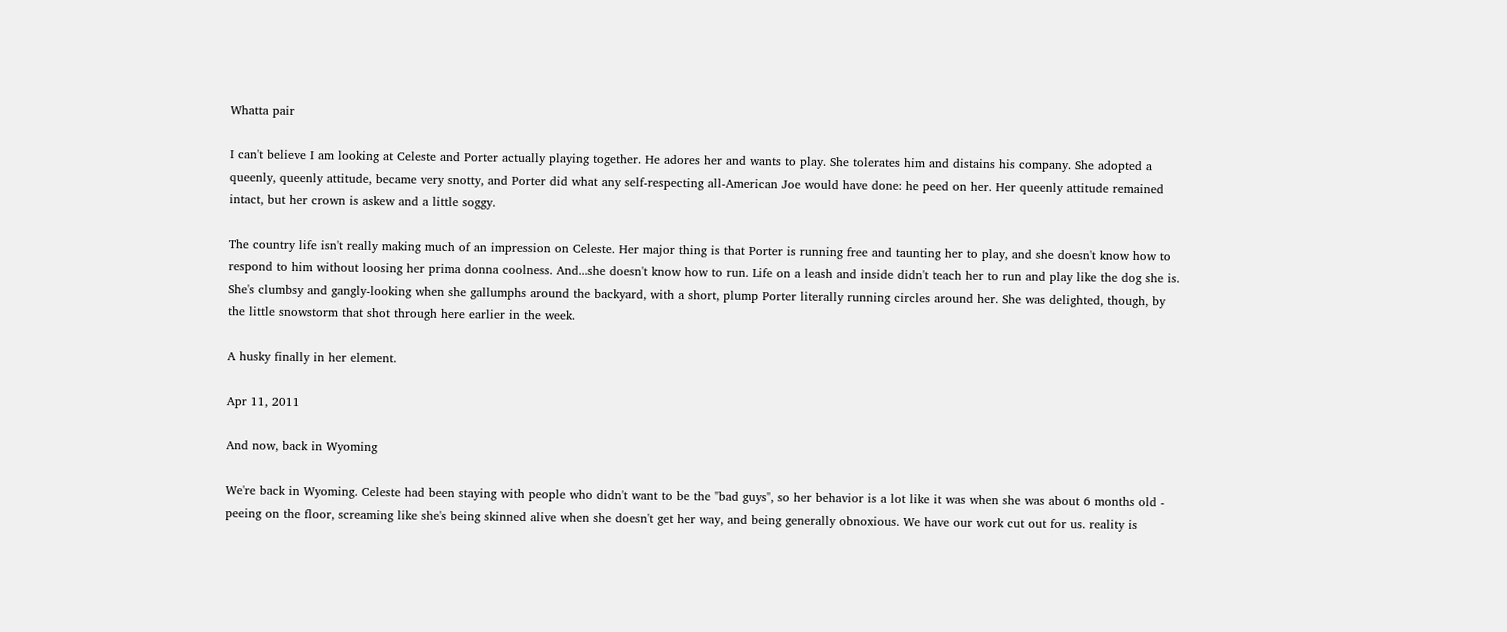Whatta pair

I can't believe I am looking at Celeste and Porter actually playing together. He adores her and wants to play. She tolerates him and distains his company. She adopted a queenly, queenly attitude, became very snotty, and Porter did what any self-respecting all-American Joe would have done: he peed on her. Her queenly attitude remained intact, but her crown is askew and a little soggy.

The country life isn't really making much of an impression on Celeste. Her major thing is that Porter is running free and taunting her to play, and she doesn't know how to respond to him without loosing her prima donna coolness. And...she doesn't know how to run. Life on a leash and inside didn't teach her to run and play like the dog she is. She's clumbsy and gangly-looking when she gallumphs around the backyard, with a short, plump Porter literally running circles around her. She was delighted, though, by the little snowstorm that shot through here earlier in the week.

A husky finally in her element.

Apr 11, 2011

And now, back in Wyoming

We're back in Wyoming. Celeste had been staying with people who didn't want to be the "bad guys", so her behavior is a lot like it was when she was about 6 months old - peeing on the floor, screaming like she's being skinned alive when she doesn't get her way, and being generally obnoxious. We have our work cut out for us. reality is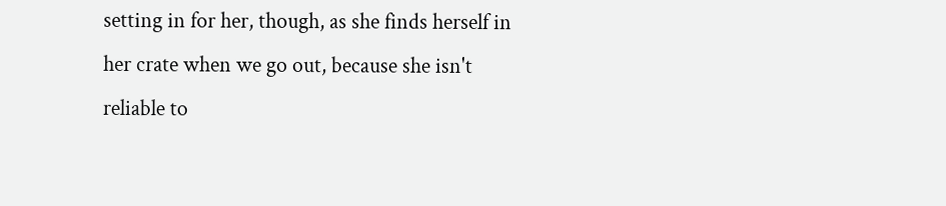setting in for her, though, as she finds herself in her crate when we go out, because she isn't reliable to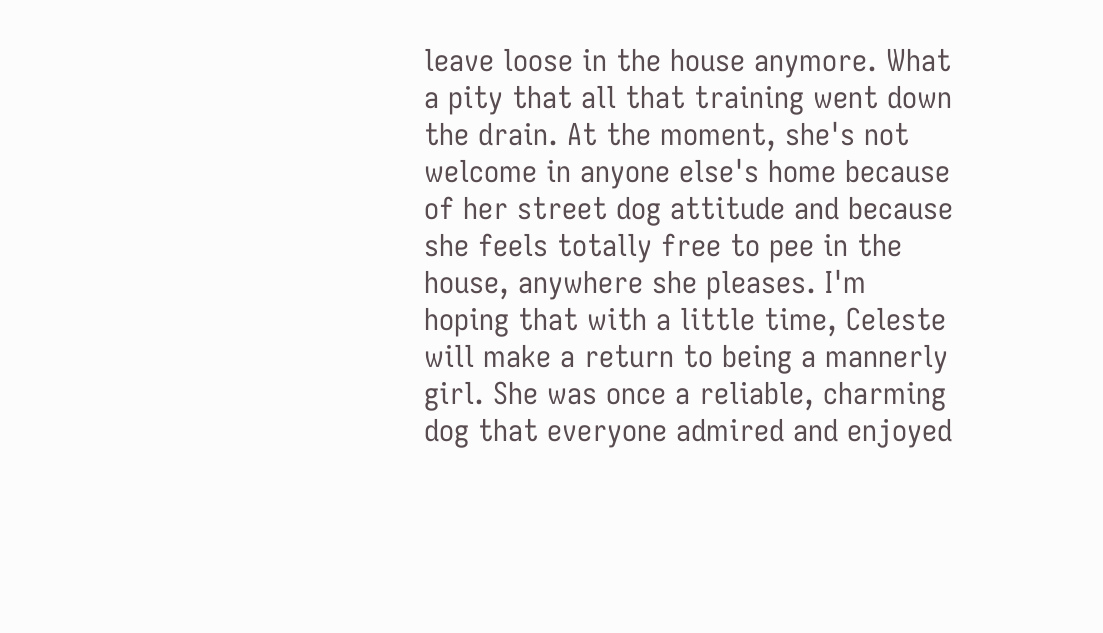leave loose in the house anymore. What a pity that all that training went down the drain. At the moment, she's not welcome in anyone else's home because of her street dog attitude and because she feels totally free to pee in the house, anywhere she pleases. I'm hoping that with a little time, Celeste will make a return to being a mannerly girl. She was once a reliable, charming dog that everyone admired and enjoyed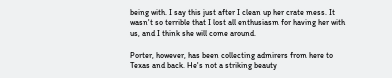being with. I say this just after I clean up her crate mess. It wasn't so terrible that I lost all enthusiasm for having her with us, and I think she will come around.

Porter, however, has been collecting admirers from here to Texas and back. He's not a striking beauty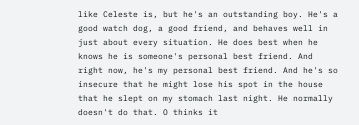like Celeste is, but he's an outstanding boy. He's a good watch dog, a good friend, and behaves well in just about every situation. He does best when he knows he is someone's personal best friend. And right now, he's my personal best friend. And he's so insecure that he might lose his spot in the house that he slept on my stomach last night. He normally doesn't do that. O thinks it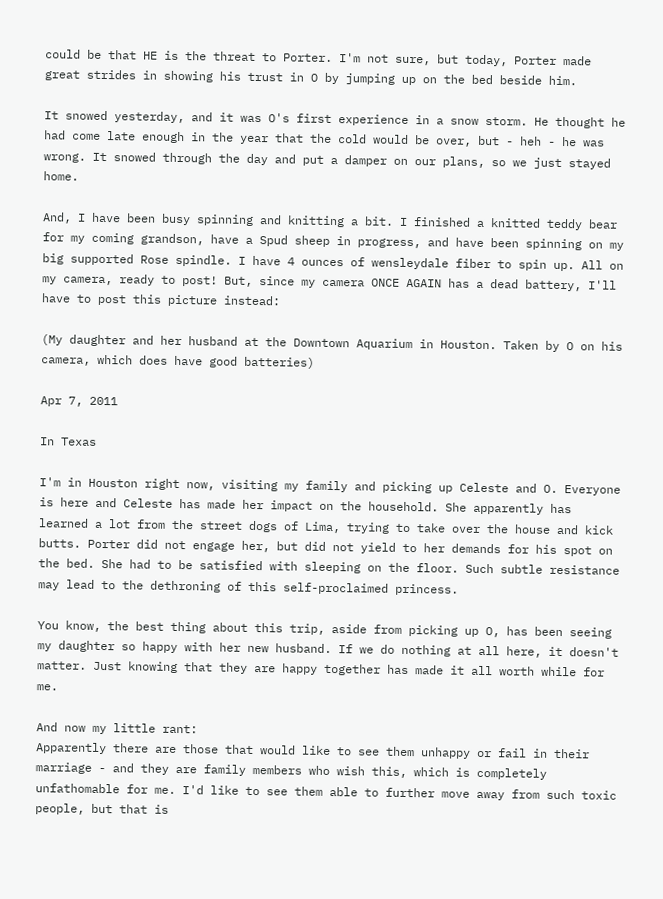could be that HE is the threat to Porter. I'm not sure, but today, Porter made great strides in showing his trust in O by jumping up on the bed beside him.

It snowed yesterday, and it was O's first experience in a snow storm. He thought he had come late enough in the year that the cold would be over, but - heh - he was wrong. It snowed through the day and put a damper on our plans, so we just stayed home.

And, I have been busy spinning and knitting a bit. I finished a knitted teddy bear for my coming grandson, have a Spud sheep in progress, and have been spinning on my big supported Rose spindle. I have 4 ounces of wensleydale fiber to spin up. All on my camera, ready to post! But, since my camera ONCE AGAIN has a dead battery, I'll have to post this picture instead:

(My daughter and her husband at the Downtown Aquarium in Houston. Taken by O on his camera, which does have good batteries)

Apr 7, 2011

In Texas

I'm in Houston right now, visiting my family and picking up Celeste and O. Everyone is here and Celeste has made her impact on the household. She apparently has learned a lot from the street dogs of Lima, trying to take over the house and kick butts. Porter did not engage her, but did not yield to her demands for his spot on the bed. She had to be satisfied with sleeping on the floor. Such subtle resistance may lead to the dethroning of this self-proclaimed princess.

You know, the best thing about this trip, aside from picking up O, has been seeing my daughter so happy with her new husband. If we do nothing at all here, it doesn't matter. Just knowing that they are happy together has made it all worth while for me.

And now my little rant:
Apparently there are those that would like to see them unhappy or fail in their marriage - and they are family members who wish this, which is completely unfathomable for me. I'd like to see them able to further move away from such toxic people, but that is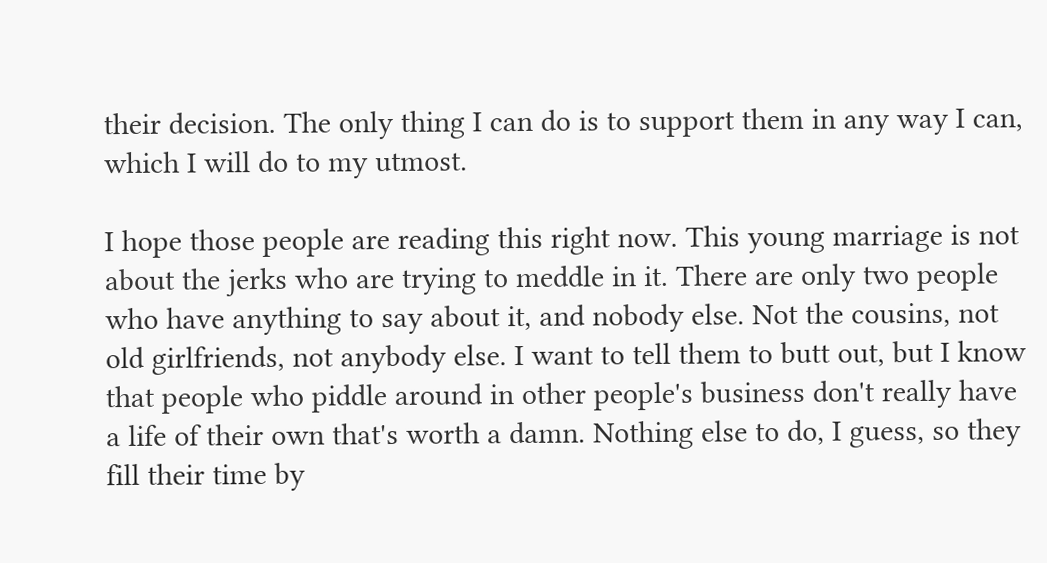their decision. The only thing I can do is to support them in any way I can, which I will do to my utmost.

I hope those people are reading this right now. This young marriage is not about the jerks who are trying to meddle in it. There are only two people who have anything to say about it, and nobody else. Not the cousins, not old girlfriends, not anybody else. I want to tell them to butt out, but I know that people who piddle around in other people's business don't really have a life of their own that's worth a damn. Nothing else to do, I guess, so they fill their time by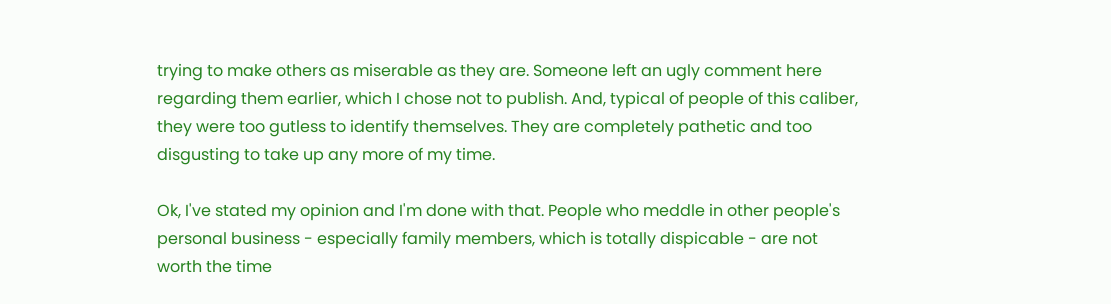trying to make others as miserable as they are. Someone left an ugly comment here regarding them earlier, which I chose not to publish. And, typical of people of this caliber, they were too gutless to identify themselves. They are completely pathetic and too disgusting to take up any more of my time.

Ok, I've stated my opinion and I'm done with that. People who meddle in other people's personal business - especially family members, which is totally dispicable - are not worth the time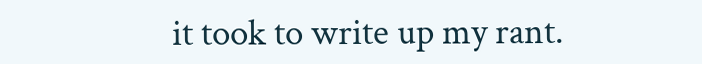it took to write up my rant.